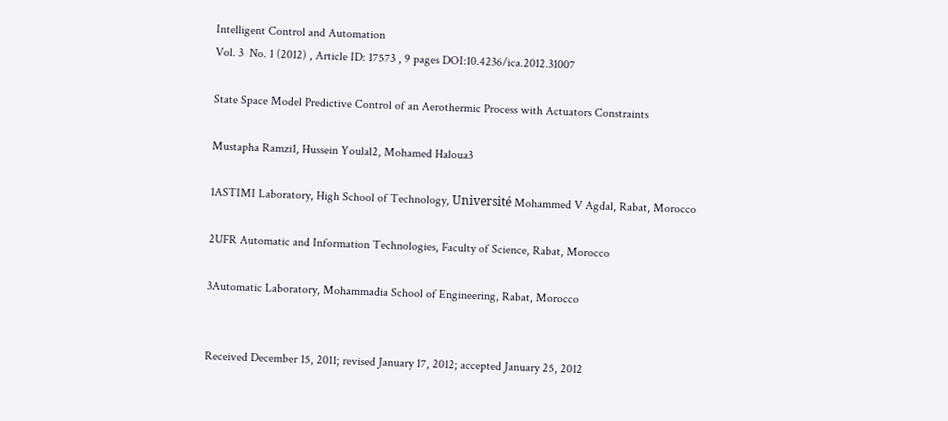Intelligent Control and Automation
Vol. 3  No. 1 (2012) , Article ID: 17573 , 9 pages DOI:10.4236/ica.2012.31007

State Space Model Predictive Control of an Aerothermic Process with Actuators Constraints

Mustapha Ramzi1, Hussein Youlal2, Mohamed Haloua3

1ASTIMI Laboratory, High School of Technology, Université Mohammed V Agdal, Rabat, Morocco

2UFR Automatic and Information Technologies, Faculty of Science, Rabat, Morocco

3Automatic Laboratory, Mohammadia School of Engineering, Rabat, Morocco


Received December 15, 2011; revised January 17, 2012; accepted January 25, 2012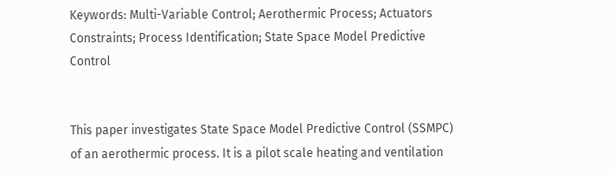Keywords: Multi-Variable Control; Aerothermic Process; Actuators Constraints; Process Identification; State Space Model Predictive Control


This paper investigates State Space Model Predictive Control (SSMPC) of an aerothermic process. It is a pilot scale heating and ventilation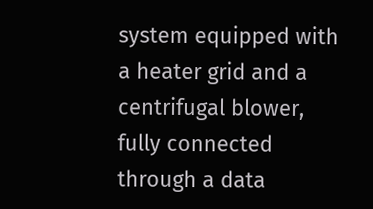system equipped with a heater grid and a centrifugal blower, fully connected through a data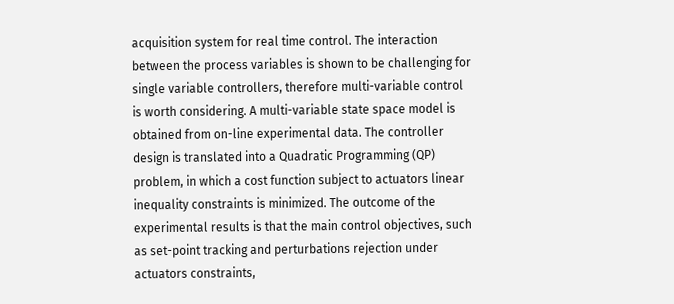acquisition system for real time control. The interaction between the process variables is shown to be challenging for single variable controllers, therefore multi-variable control is worth considering. A multi-variable state space model is obtained from on-line experimental data. The controller design is translated into a Quadratic Programming (QP) problem, in which a cost function subject to actuators linear inequality constraints is minimized. The outcome of the experimental results is that the main control objectives, such as set-point tracking and perturbations rejection under actuators constraints,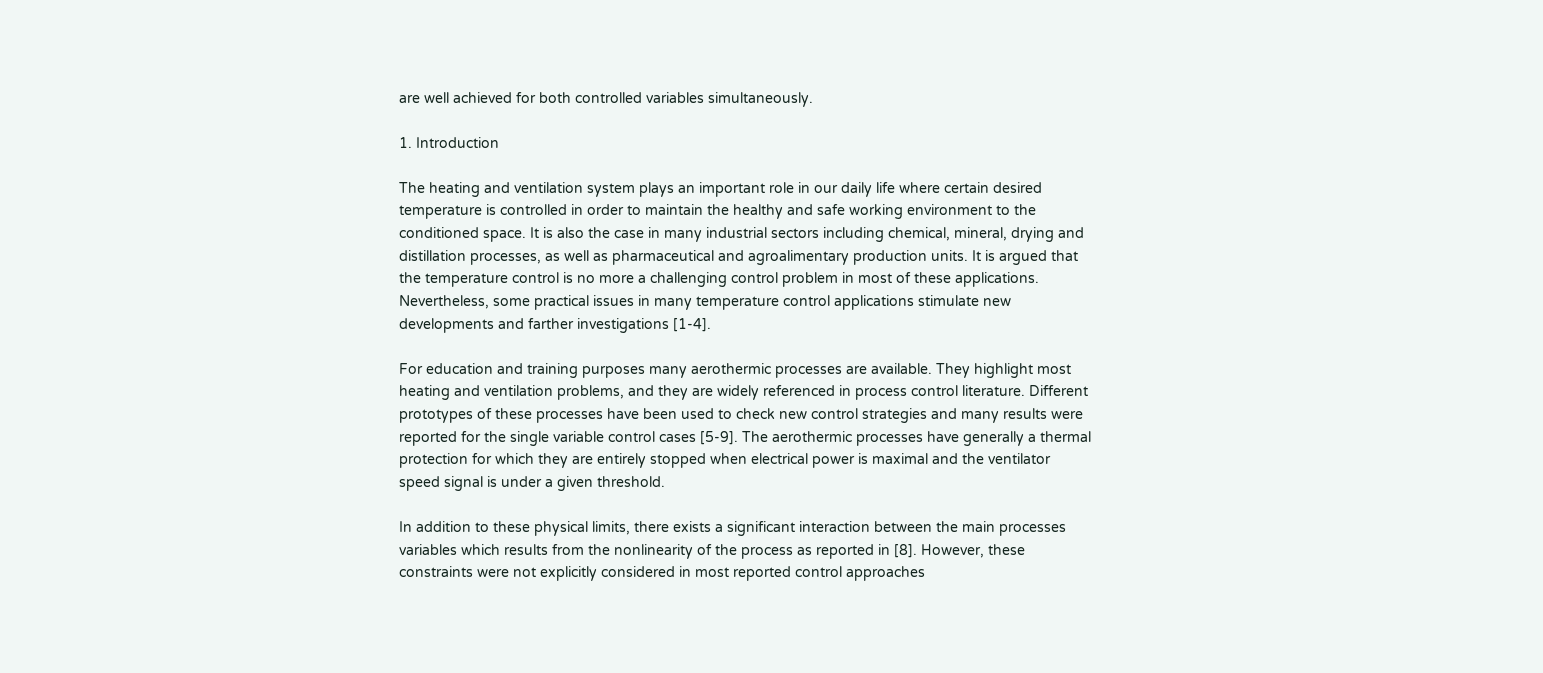are well achieved for both controlled variables simultaneously.

1. Introduction

The heating and ventilation system plays an important role in our daily life where certain desired temperature is controlled in order to maintain the healthy and safe working environment to the conditioned space. It is also the case in many industrial sectors including chemical, mineral, drying and distillation processes, as well as pharmaceutical and agroalimentary production units. It is argued that the temperature control is no more a challenging control problem in most of these applications. Nevertheless, some practical issues in many temperature control applications stimulate new developments and farther investigations [1-4].

For education and training purposes many aerothermic processes are available. They highlight most heating and ventilation problems, and they are widely referenced in process control literature. Different prototypes of these processes have been used to check new control strategies and many results were reported for the single variable control cases [5-9]. The aerothermic processes have generally a thermal protection for which they are entirely stopped when electrical power is maximal and the ventilator speed signal is under a given threshold.

In addition to these physical limits, there exists a significant interaction between the main processes variables which results from the nonlinearity of the process as reported in [8]. However, these constraints were not explicitly considered in most reported control approaches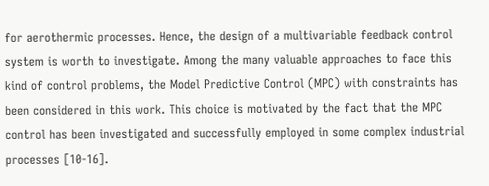for aerothermic processes. Hence, the design of a multivariable feedback control system is worth to investigate. Among the many valuable approaches to face this kind of control problems, the Model Predictive Control (MPC) with constraints has been considered in this work. This choice is motivated by the fact that the MPC control has been investigated and successfully employed in some complex industrial processes [10-16].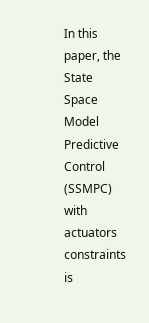In this paper, the State Space Model Predictive Control (SSMPC) with actuators constraints is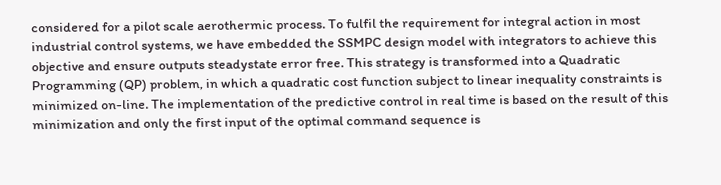considered for a pilot scale aerothermic process. To fulfil the requirement for integral action in most industrial control systems, we have embedded the SSMPC design model with integrators to achieve this objective and ensure outputs steadystate error free. This strategy is transformed into a Quadratic Programming (QP) problem, in which a quadratic cost function subject to linear inequality constraints is minimized on-line. The implementation of the predictive control in real time is based on the result of this minimization and only the first input of the optimal command sequence is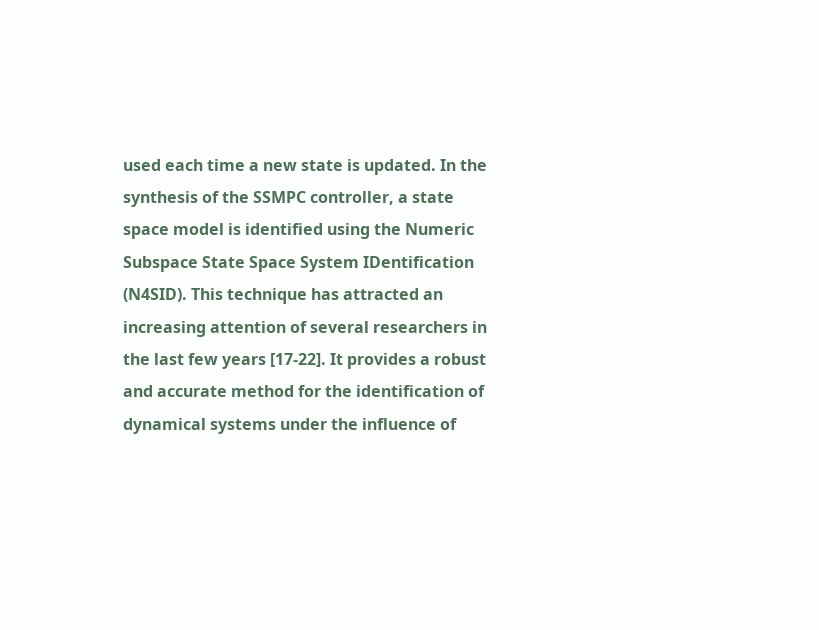used each time a new state is updated. In the synthesis of the SSMPC controller, a state space model is identified using the Numeric Subspace State Space System IDentification (N4SID). This technique has attracted an increasing attention of several researchers in the last few years [17-22]. It provides a robust and accurate method for the identification of dynamical systems under the influence of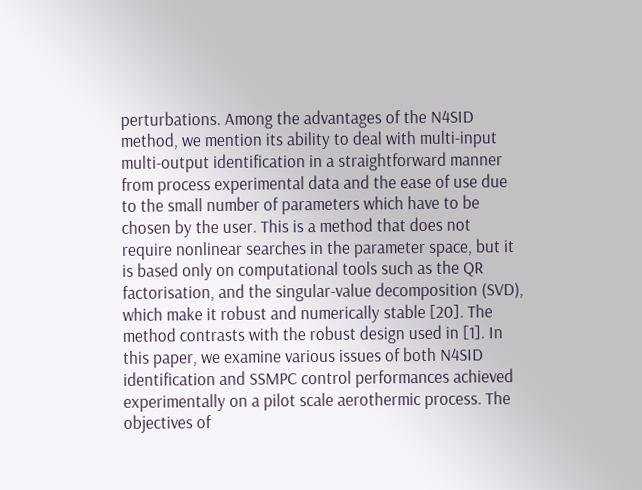perturbations. Among the advantages of the N4SID method, we mention its ability to deal with multi-input multi-output identification in a straightforward manner from process experimental data and the ease of use due to the small number of parameters which have to be chosen by the user. This is a method that does not require nonlinear searches in the parameter space, but it is based only on computational tools such as the QR factorisation, and the singular-value decomposition (SVD), which make it robust and numerically stable [20]. The method contrasts with the robust design used in [1]. In this paper, we examine various issues of both N4SID identification and SSMPC control performances achieved experimentally on a pilot scale aerothermic process. The objectives of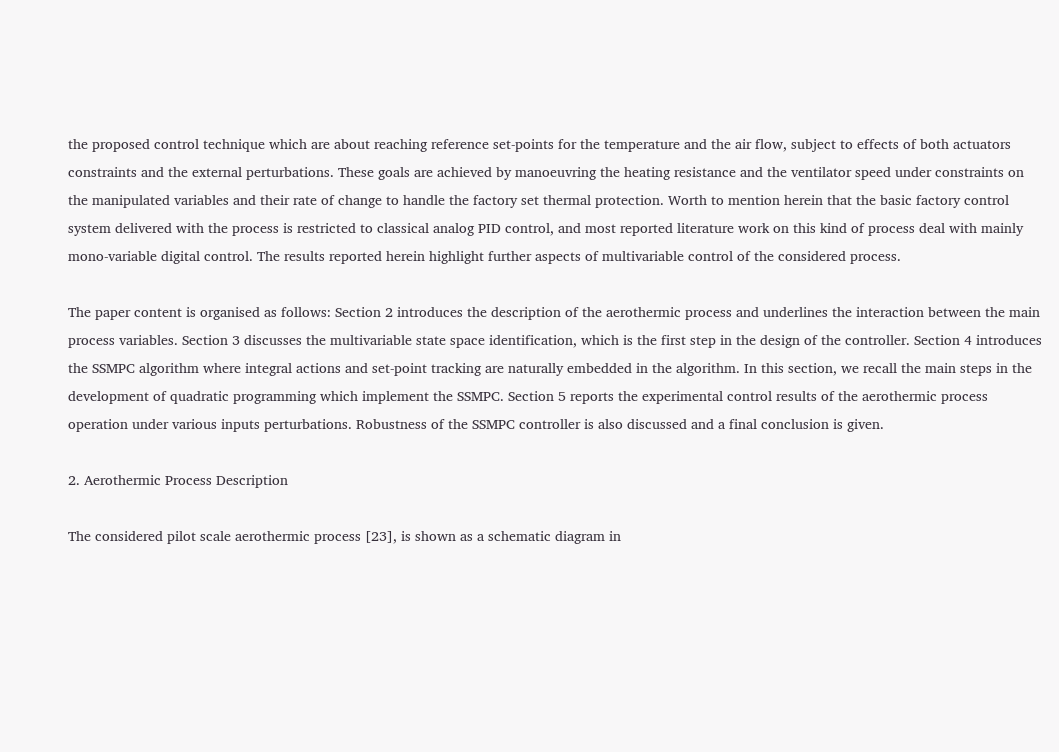the proposed control technique which are about reaching reference set-points for the temperature and the air flow, subject to effects of both actuators constraints and the external perturbations. These goals are achieved by manoeuvring the heating resistance and the ventilator speed under constraints on the manipulated variables and their rate of change to handle the factory set thermal protection. Worth to mention herein that the basic factory control system delivered with the process is restricted to classical analog PID control, and most reported literature work on this kind of process deal with mainly mono-variable digital control. The results reported herein highlight further aspects of multivariable control of the considered process.

The paper content is organised as follows: Section 2 introduces the description of the aerothermic process and underlines the interaction between the main process variables. Section 3 discusses the multivariable state space identification, which is the first step in the design of the controller. Section 4 introduces the SSMPC algorithm where integral actions and set-point tracking are naturally embedded in the algorithm. In this section, we recall the main steps in the development of quadratic programming which implement the SSMPC. Section 5 reports the experimental control results of the aerothermic process operation under various inputs perturbations. Robustness of the SSMPC controller is also discussed and a final conclusion is given.

2. Aerothermic Process Description

The considered pilot scale aerothermic process [23], is shown as a schematic diagram in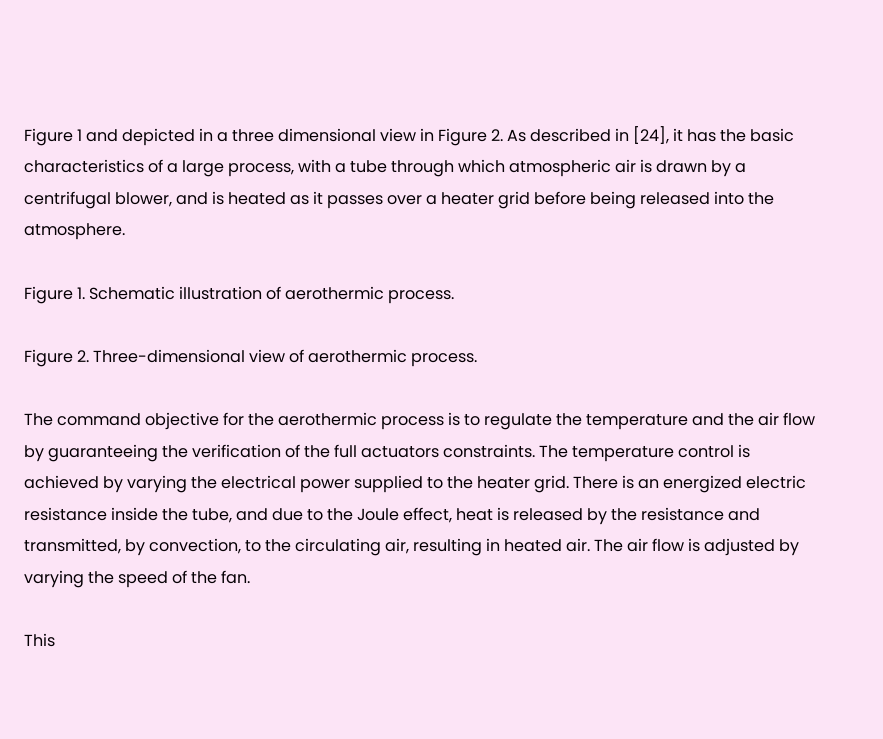Figure 1 and depicted in a three dimensional view in Figure 2. As described in [24], it has the basic characteristics of a large process, with a tube through which atmospheric air is drawn by a centrifugal blower, and is heated as it passes over a heater grid before being released into the atmosphere.

Figure 1. Schematic illustration of aerothermic process.

Figure 2. Three-dimensional view of aerothermic process.

The command objective for the aerothermic process is to regulate the temperature and the air flow by guaranteeing the verification of the full actuators constraints. The temperature control is achieved by varying the electrical power supplied to the heater grid. There is an energized electric resistance inside the tube, and due to the Joule effect, heat is released by the resistance and transmitted, by convection, to the circulating air, resulting in heated air. The air flow is adjusted by varying the speed of the fan.

This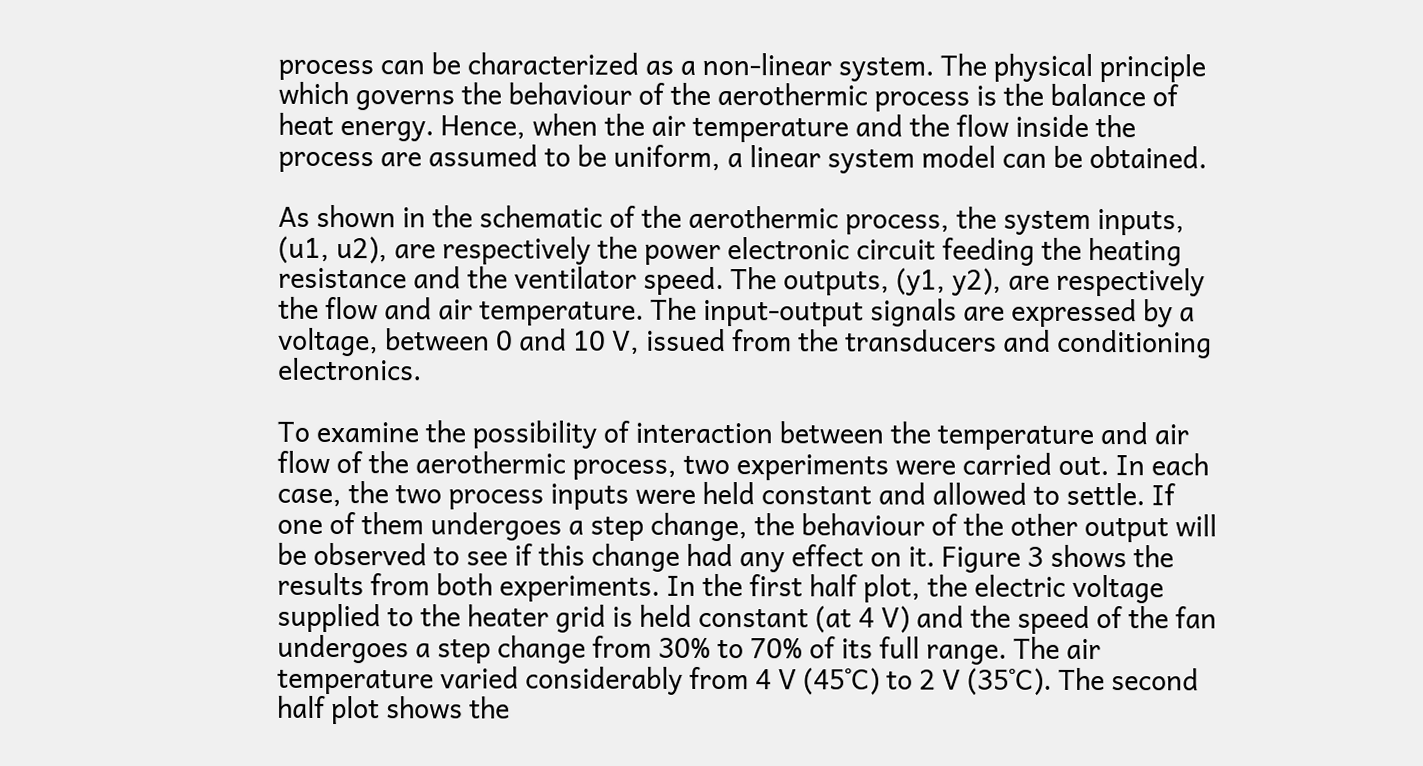process can be characterized as a non-linear system. The physical principle which governs the behaviour of the aerothermic process is the balance of heat energy. Hence, when the air temperature and the flow inside the process are assumed to be uniform, a linear system model can be obtained.

As shown in the schematic of the aerothermic process, the system inputs, (u1, u2), are respectively the power electronic circuit feeding the heating resistance and the ventilator speed. The outputs, (y1, y2), are respectively the flow and air temperature. The input-output signals are expressed by a voltage, between 0 and 10 V, issued from the transducers and conditioning electronics.

To examine the possibility of interaction between the temperature and air flow of the aerothermic process, two experiments were carried out. In each case, the two process inputs were held constant and allowed to settle. If one of them undergoes a step change, the behaviour of the other output will be observed to see if this change had any effect on it. Figure 3 shows the results from both experiments. In the first half plot, the electric voltage supplied to the heater grid is held constant (at 4 V) and the speed of the fan undergoes a step change from 30% to 70% of its full range. The air temperature varied considerably from 4 V (45˚C) to 2 V (35˚C). The second half plot shows the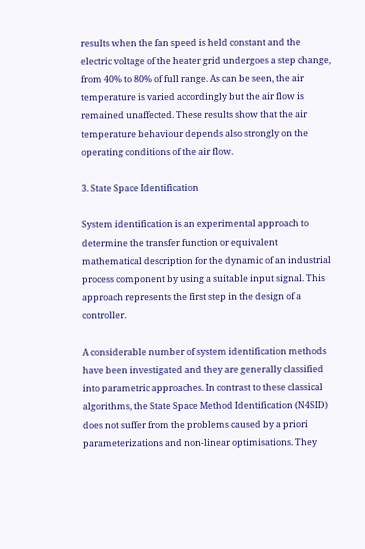results when the fan speed is held constant and the electric voltage of the heater grid undergoes a step change, from 40% to 80% of full range. As can be seen, the air temperature is varied accordingly but the air flow is remained unaffected. These results show that the air temperature behaviour depends also strongly on the operating conditions of the air flow.

3. State Space Identification

System identification is an experimental approach to determine the transfer function or equivalent mathematical description for the dynamic of an industrial process component by using a suitable input signal. This approach represents the first step in the design of a controller.

A considerable number of system identification methods have been investigated and they are generally classified into parametric approaches. In contrast to these classical algorithms, the State Space Method Identification (N4SID) does not suffer from the problems caused by a priori parameterizations and non-linear optimisations. They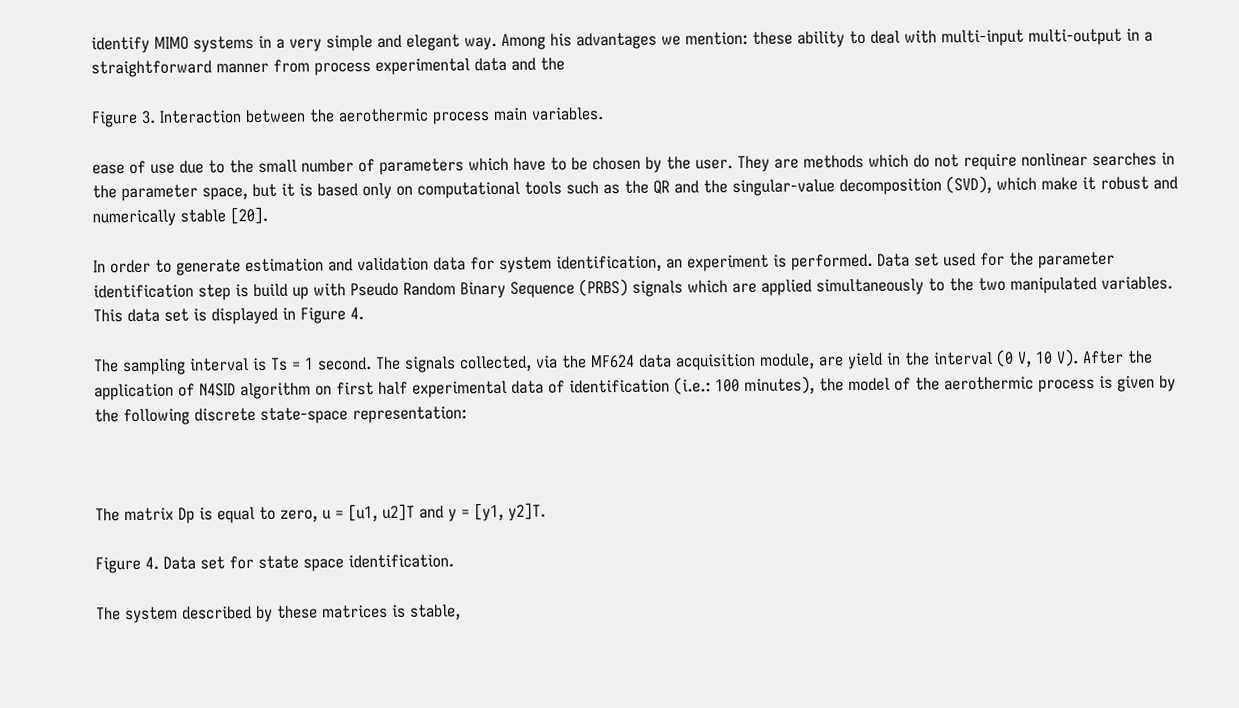identify MIMO systems in a very simple and elegant way. Among his advantages we mention: these ability to deal with multi-input multi-output in a straightforward manner from process experimental data and the

Figure 3. Interaction between the aerothermic process main variables.

ease of use due to the small number of parameters which have to be chosen by the user. They are methods which do not require nonlinear searches in the parameter space, but it is based only on computational tools such as the QR and the singular-value decomposition (SVD), which make it robust and numerically stable [20].

In order to generate estimation and validation data for system identification, an experiment is performed. Data set used for the parameter identification step is build up with Pseudo Random Binary Sequence (PRBS) signals which are applied simultaneously to the two manipulated variables. This data set is displayed in Figure 4.

The sampling interval is Ts = 1 second. The signals collected, via the MF624 data acquisition module, are yield in the interval (0 V, 10 V). After the application of N4SID algorithm on first half experimental data of identification (i.e.: 100 minutes), the model of the aerothermic process is given by the following discrete state-space representation:



The matrix Dp is equal to zero, u = [u1, u2]T and y = [y1, y2]T.

Figure 4. Data set for state space identification.

The system described by these matrices is stable,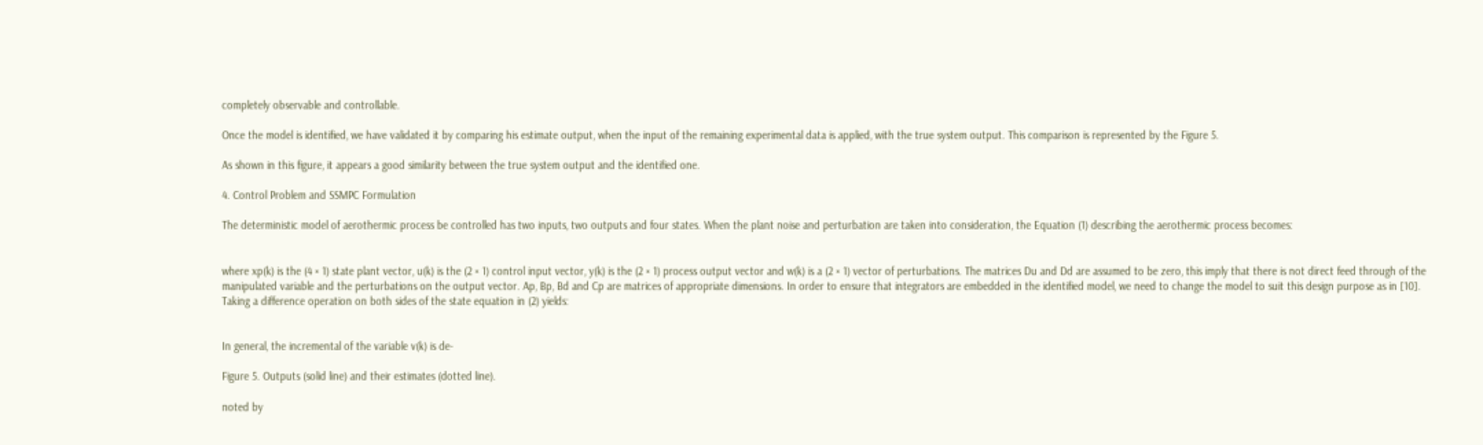completely observable and controllable.

Once the model is identified, we have validated it by comparing his estimate output, when the input of the remaining experimental data is applied, with the true system output. This comparison is represented by the Figure 5.

As shown in this figure, it appears a good similarity between the true system output and the identified one.

4. Control Problem and SSMPC Formulation

The deterministic model of aerothermic process be controlled has two inputs, two outputs and four states. When the plant noise and perturbation are taken into consideration, the Equation (1) describing the aerothermic process becomes:


where xp(k) is the (4 × 1) state plant vector, u(k) is the (2 × 1) control input vector, y(k) is the (2 × 1) process output vector and w(k) is a (2 × 1) vector of perturbations. The matrices Du and Dd are assumed to be zero, this imply that there is not direct feed through of the manipulated variable and the perturbations on the output vector. Ap, Bp, Bd and Cp are matrices of appropriate dimensions. In order to ensure that integrators are embedded in the identified model, we need to change the model to suit this design purpose as in [10]. Taking a difference operation on both sides of the state equation in (2) yields:


In general, the incremental of the variable v(k) is de-

Figure 5. Outputs (solid line) and their estimates (dotted line).

noted by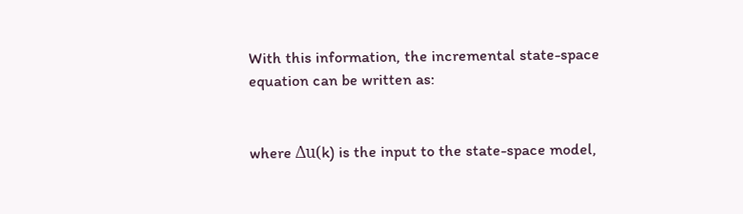With this information, the incremental state-space equation can be written as:


where Δu(k) is the input to the state-space model,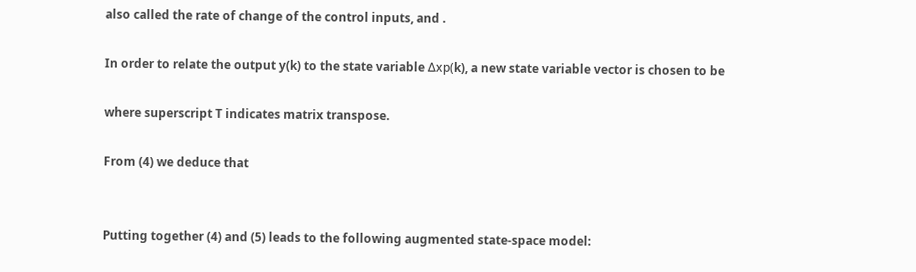also called the rate of change of the control inputs, and .

In order to relate the output y(k) to the state variable Δxp(k), a new state variable vector is chosen to be

where superscript T indicates matrix transpose.

From (4) we deduce that


Putting together (4) and (5) leads to the following augmented state-space model: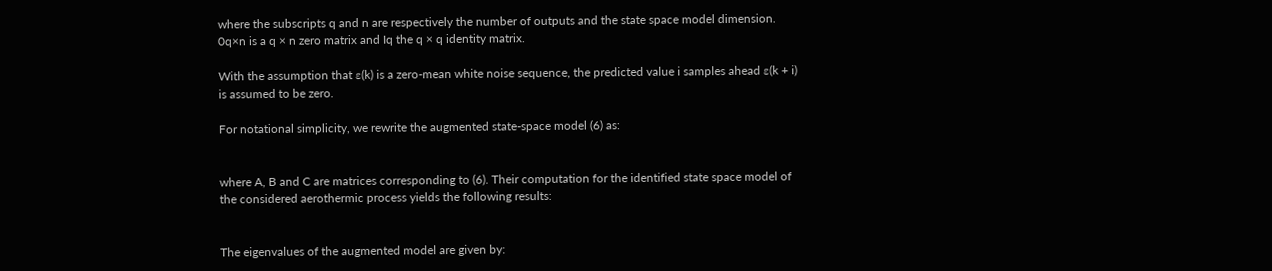where the subscripts q and n are respectively the number of outputs and the state space model dimension. 0q×n is a q × n zero matrix and Iq the q × q identity matrix.

With the assumption that ε(k) is a zero-mean white noise sequence, the predicted value i samples ahead ε(k + i) is assumed to be zero.

For notational simplicity, we rewrite the augmented state-space model (6) as:


where A, B and C are matrices corresponding to (6). Their computation for the identified state space model of the considered aerothermic process yields the following results:


The eigenvalues of the augmented model are given by: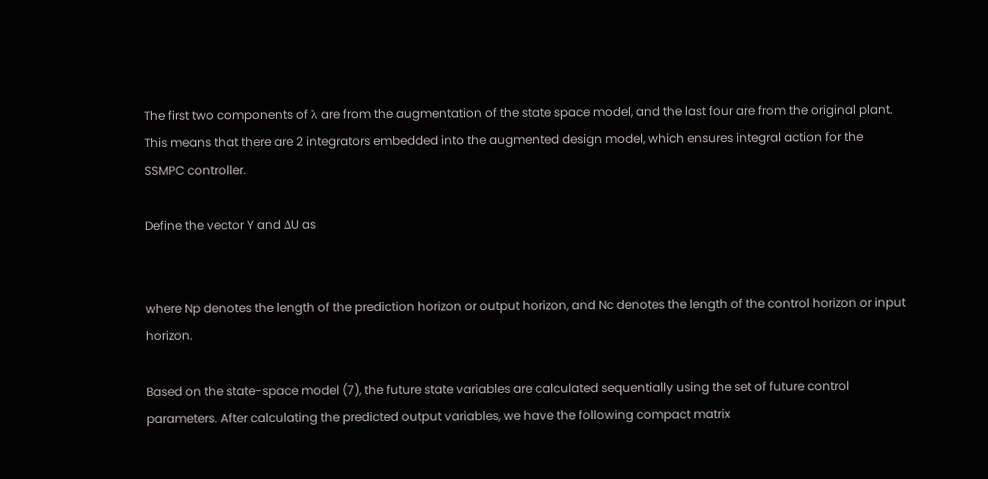The first two components of λ are from the augmentation of the state space model, and the last four are from the original plant. This means that there are 2 integrators embedded into the augmented design model, which ensures integral action for the SSMPC controller.

Define the vector Y and ΔU as


where Np denotes the length of the prediction horizon or output horizon, and Nc denotes the length of the control horizon or input horizon.

Based on the state-space model (7), the future state variables are calculated sequentially using the set of future control parameters. After calculating the predicted output variables, we have the following compact matrix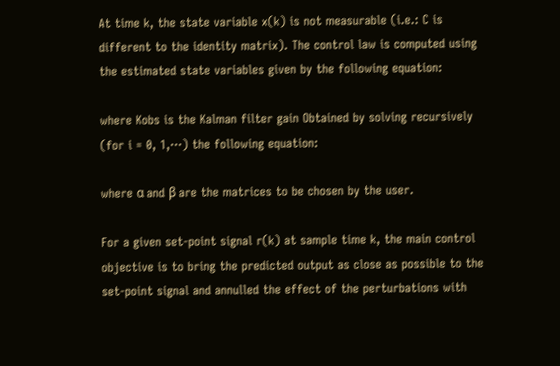At time k, the state variable x(k) is not measurable (i.e.: C is different to the identity matrix). The control law is computed using the estimated state variables given by the following equation:

where Kobs is the Kalman filter gain Obtained by solving recursively (for i = 0, 1,···) the following equation:

where α and β are the matrices to be chosen by the user.

For a given set-point signal r(k) at sample time k, the main control objective is to bring the predicted output as close as possible to the set-point signal and annulled the effect of the perturbations with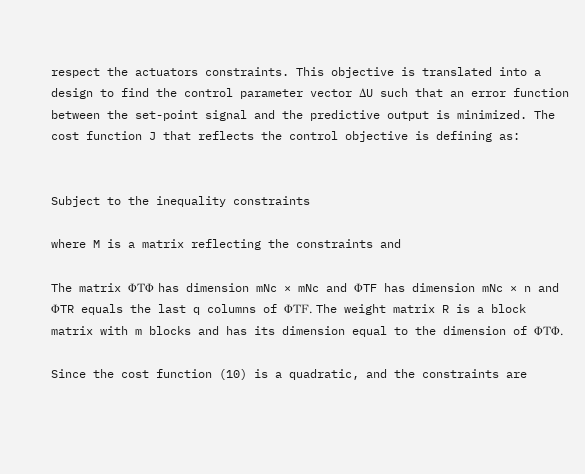respect the actuators constraints. This objective is translated into a design to find the control parameter vector ΔU such that an error function between the set-point signal and the predictive output is minimized. The cost function J that reflects the control objective is defining as:


Subject to the inequality constraints

where M is a matrix reflecting the constraints and

The matrix ΦTΦ has dimension mNc × mNc and ΦTF has dimension mNc × n and ΦTR equals the last q columns of ΦTF. The weight matrix R is a block matrix with m blocks and has its dimension equal to the dimension of ΦTΦ.

Since the cost function (10) is a quadratic, and the constraints are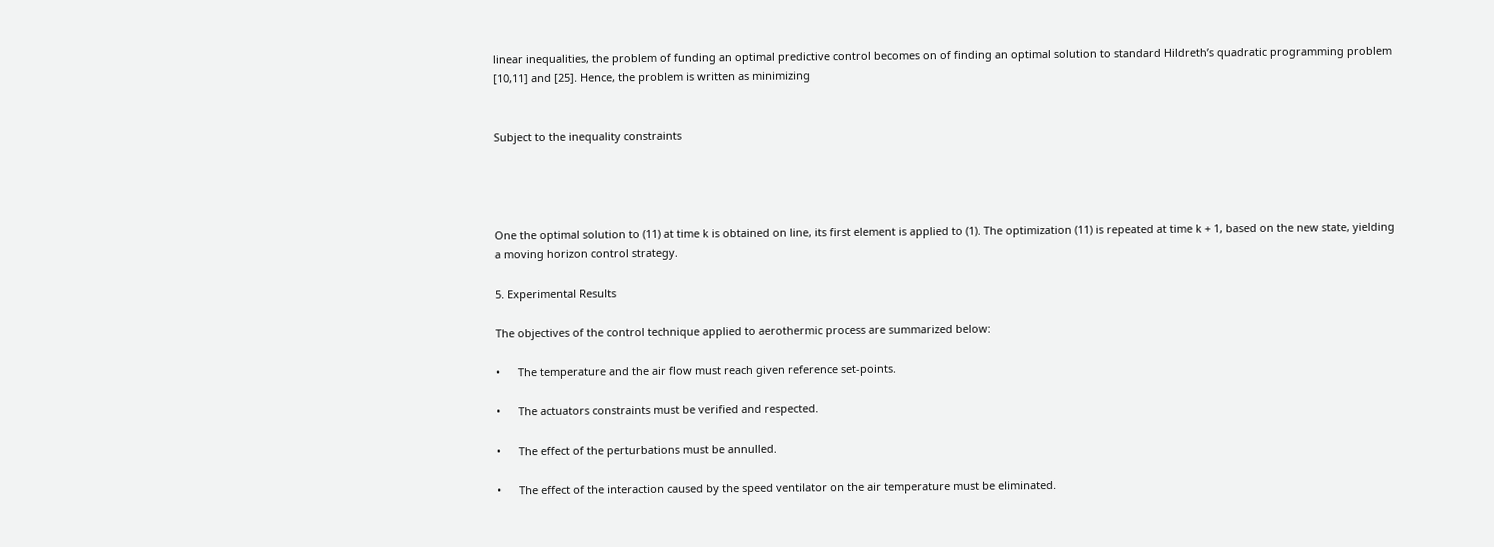linear inequalities, the problem of funding an optimal predictive control becomes on of finding an optimal solution to standard Hildreth’s quadratic programming problem [10,11] and [25]. Hence, the problem is written as minimizing


Subject to the inequality constraints




One the optimal solution to (11) at time k is obtained on line, its first element is applied to (1). The optimization (11) is repeated at time k + 1, based on the new state, yielding a moving horizon control strategy.

5. Experimental Results

The objectives of the control technique applied to aerothermic process are summarized below:

•      The temperature and the air flow must reach given reference set-points.

•      The actuators constraints must be verified and respected.

•      The effect of the perturbations must be annulled.

•      The effect of the interaction caused by the speed ventilator on the air temperature must be eliminated.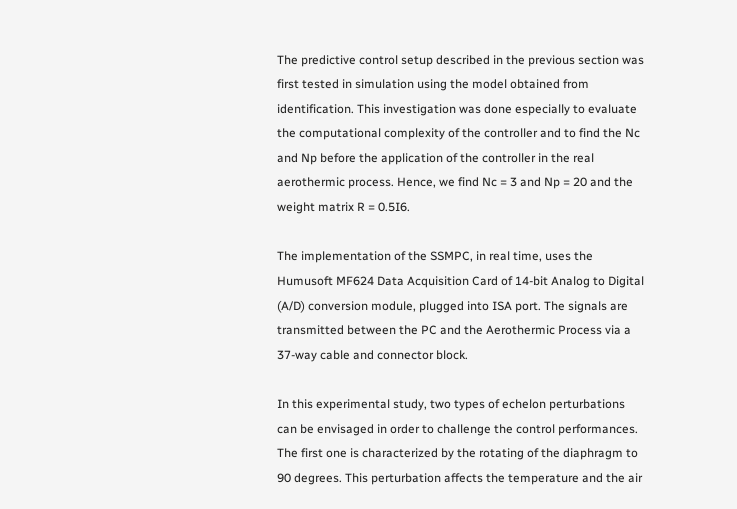The predictive control setup described in the previous section was first tested in simulation using the model obtained from identification. This investigation was done especially to evaluate the computational complexity of the controller and to find the Nc and Np before the application of the controller in the real aerothermic process. Hence, we find Nc = 3 and Np = 20 and the weight matrix R = 0.5I6.

The implementation of the SSMPC, in real time, uses the Humusoft MF624 Data Acquisition Card of 14-bit Analog to Digital (A/D) conversion module, plugged into ISA port. The signals are transmitted between the PC and the Aerothermic Process via a 37-way cable and connector block.

In this experimental study, two types of echelon perturbations can be envisaged in order to challenge the control performances. The first one is characterized by the rotating of the diaphragm to 90 degrees. This perturbation affects the temperature and the air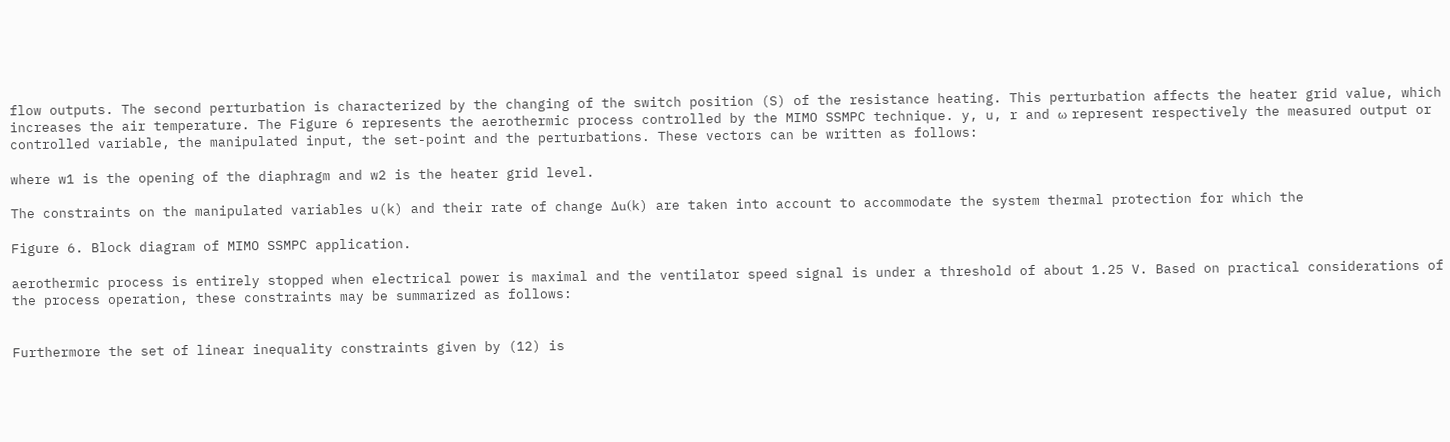flow outputs. The second perturbation is characterized by the changing of the switch position (S) of the resistance heating. This perturbation affects the heater grid value, which increases the air temperature. The Figure 6 represents the aerothermic process controlled by the MIMO SSMPC technique. y, u, r and ω represent respectively the measured output or controlled variable, the manipulated input, the set-point and the perturbations. These vectors can be written as follows:

where w1 is the opening of the diaphragm and w2 is the heater grid level.

The constraints on the manipulated variables u(k) and their rate of change Δu(k) are taken into account to accommodate the system thermal protection for which the

Figure 6. Block diagram of MIMO SSMPC application.

aerothermic process is entirely stopped when electrical power is maximal and the ventilator speed signal is under a threshold of about 1.25 V. Based on practical considerations of the process operation, these constraints may be summarized as follows:


Furthermore the set of linear inequality constraints given by (12) is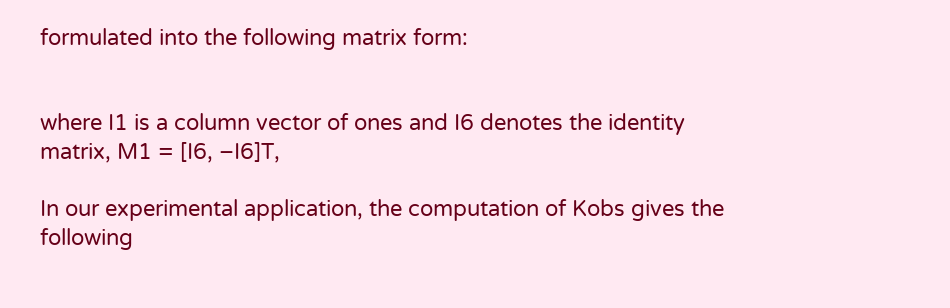formulated into the following matrix form:


where I1 is a column vector of ones and I6 denotes the identity matrix, M1 = [I6, –I6]T,

In our experimental application, the computation of Kobs gives the following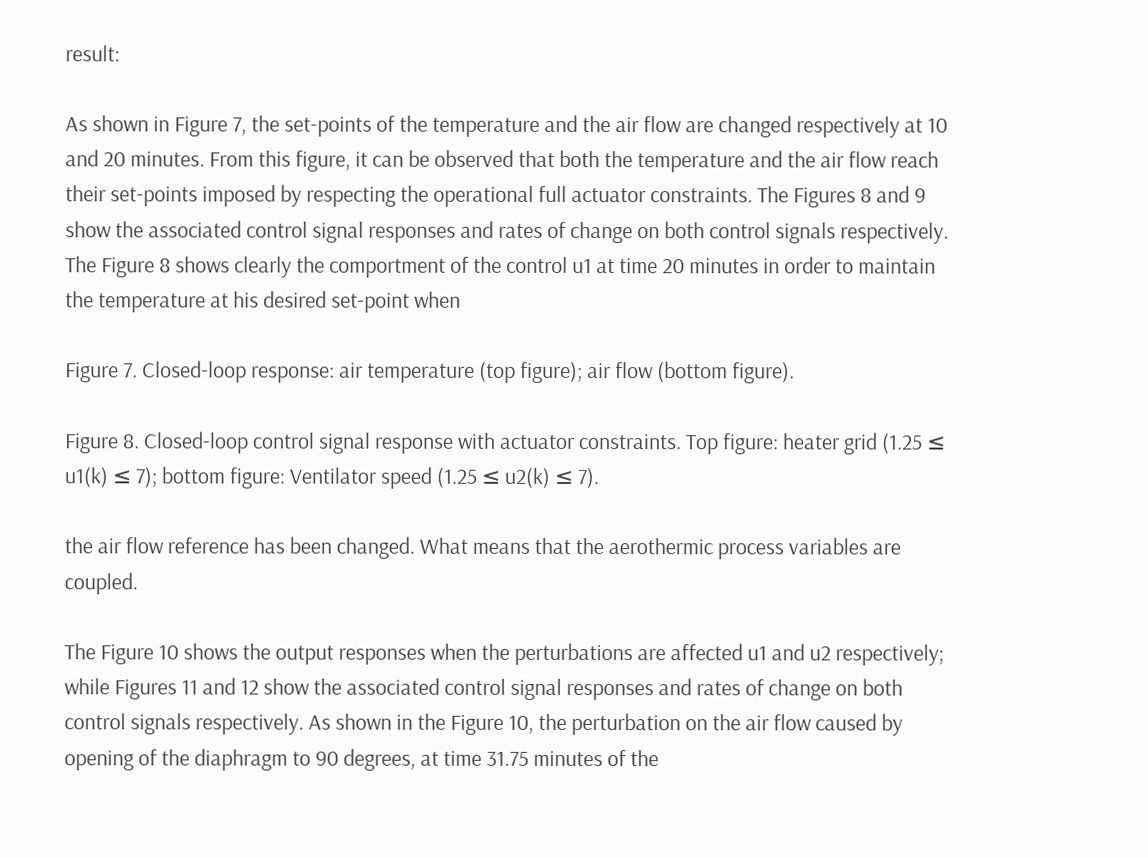result:

As shown in Figure 7, the set-points of the temperature and the air flow are changed respectively at 10 and 20 minutes. From this figure, it can be observed that both the temperature and the air flow reach their set-points imposed by respecting the operational full actuator constraints. The Figures 8 and 9 show the associated control signal responses and rates of change on both control signals respectively. The Figure 8 shows clearly the comportment of the control u1 at time 20 minutes in order to maintain the temperature at his desired set-point when

Figure 7. Closed-loop response: air temperature (top figure); air flow (bottom figure).

Figure 8. Closed-loop control signal response with actuator constraints. Top figure: heater grid (1.25 ≤ u1(k) ≤ 7); bottom figure: Ventilator speed (1.25 ≤ u2(k) ≤ 7).

the air flow reference has been changed. What means that the aerothermic process variables are coupled.

The Figure 10 shows the output responses when the perturbations are affected u1 and u2 respectively; while Figures 11 and 12 show the associated control signal responses and rates of change on both control signals respectively. As shown in the Figure 10, the perturbation on the air flow caused by opening of the diaphragm to 90 degrees, at time 31.75 minutes of the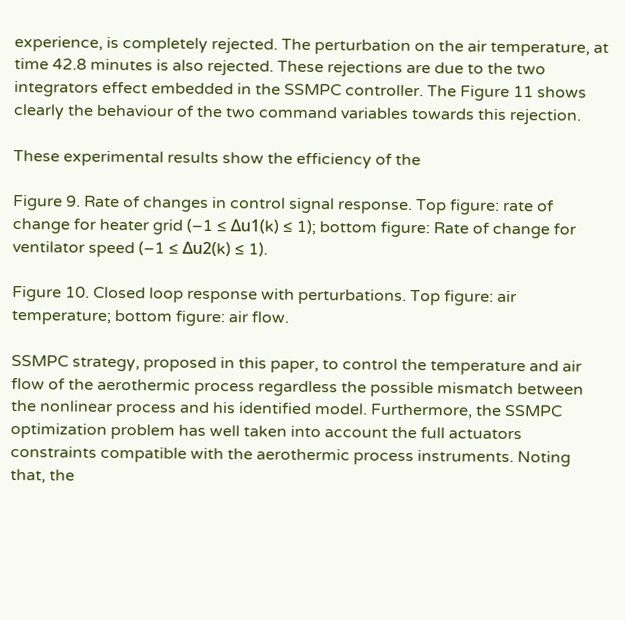experience, is completely rejected. The perturbation on the air temperature, at time 42.8 minutes is also rejected. These rejections are due to the two integrators effect embedded in the SSMPC controller. The Figure 11 shows clearly the behaviour of the two command variables towards this rejection.

These experimental results show the efficiency of the

Figure 9. Rate of changes in control signal response. Top figure: rate of change for heater grid (–1 ≤ Δu1(k) ≤ 1); bottom figure: Rate of change for ventilator speed (–1 ≤ Δu2(k) ≤ 1).

Figure 10. Closed loop response with perturbations. Top figure: air temperature; bottom figure: air flow.

SSMPC strategy, proposed in this paper, to control the temperature and air flow of the aerothermic process regardless the possible mismatch between the nonlinear process and his identified model. Furthermore, the SSMPC optimization problem has well taken into account the full actuators constraints compatible with the aerothermic process instruments. Noting that, the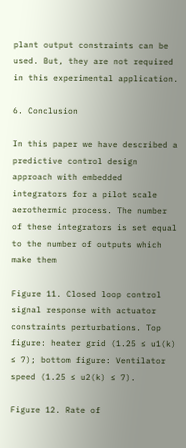plant output constraints can be used. But, they are not required in this experimental application.

6. Conclusion

In this paper we have described a predictive control design approach with embedded integrators for a pilot scale aerothermic process. The number of these integrators is set equal to the number of outputs which make them

Figure 11. Closed loop control signal response with actuator constraints perturbations. Top figure: heater grid (1.25 ≤ u1(k) ≤ 7); bottom figure: Ventilator speed (1.25 ≤ u2(k) ≤ 7).

Figure 12. Rate of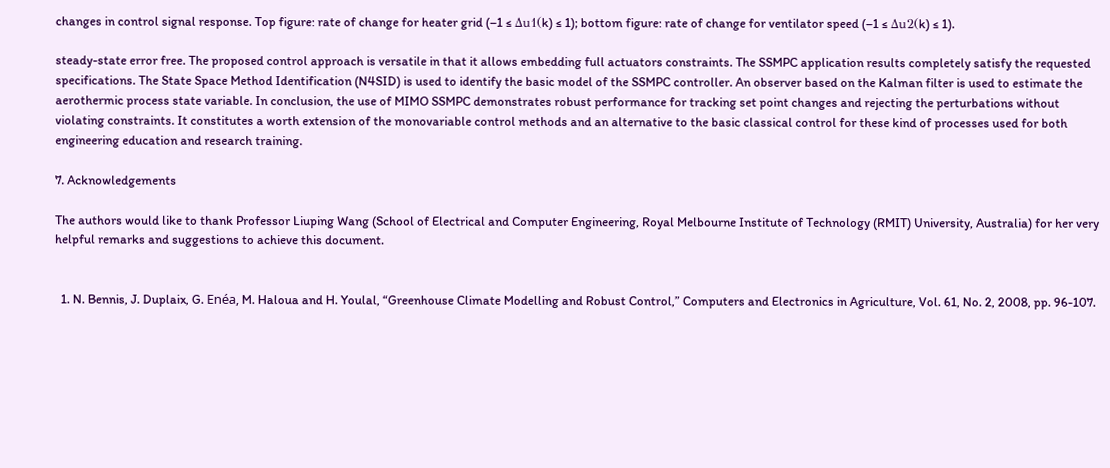changes in control signal response. Top figure: rate of change for heater grid (–1 ≤ Δu1(k) ≤ 1); bottom figure: rate of change for ventilator speed (–1 ≤ Δu2(k) ≤ 1).

steady-state error free. The proposed control approach is versatile in that it allows embedding full actuators constraints. The SSMPC application results completely satisfy the requested specifications. The State Space Method Identification (N4SID) is used to identify the basic model of the SSMPC controller. An observer based on the Kalman filter is used to estimate the aerothermic process state variable. In conclusion, the use of MIMO SSMPC demonstrates robust performance for tracking set point changes and rejecting the perturbations without violating constraints. It constitutes a worth extension of the monovariable control methods and an alternative to the basic classical control for these kind of processes used for both engineering education and research training.

7. Acknowledgements

The authors would like to thank Professor Liuping Wang (School of Electrical and Computer Engineering, Royal Melbourne Institute of Technology (RMIT) University, Australia) for her very helpful remarks and suggestions to achieve this document.


  1. N. Bennis, J. Duplaix, G. Enéa, M. Haloua and H. Youlal, “Greenhouse Climate Modelling and Robust Control,” Computers and Electronics in Agriculture, Vol. 61, No. 2, 2008, pp. 96-107.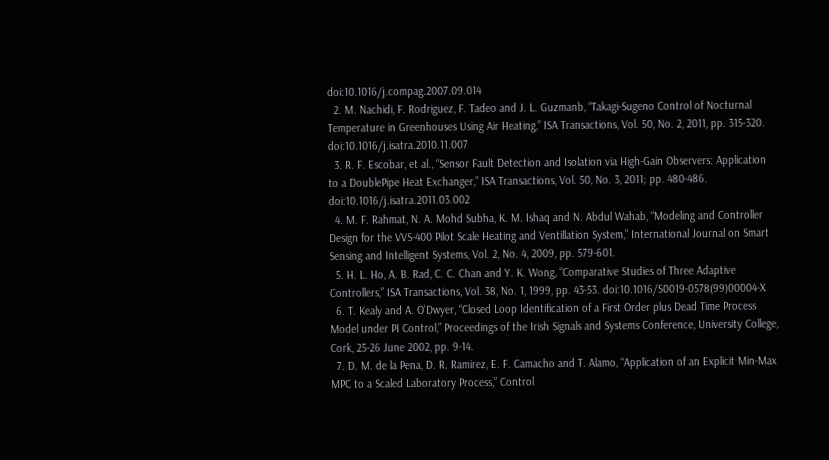doi:10.1016/j.compag.2007.09.014
  2. M. Nachidi, F. Rodriguez, F. Tadeo and J. L. Guzmanb, “Takagi-Sugeno Control of Nocturnal Temperature in Greenhouses Using Air Heating,” ISA Transactions, Vol. 50, No. 2, 2011, pp. 315-320. doi:10.1016/j.isatra.2010.11.007
  3. R. F. Escobar, et al., “Sensor Fault Detection and Isolation via High-Gain Observers: Application to a DoublePipe Heat Exchanger,” ISA Transactions, Vol. 50, No. 3, 2011; pp. 480-486. doi:10.1016/j.isatra.2011.03.002
  4. M. F. Rahmat, N. A. Mohd Subha, K. M. Ishaq and N. Abdul Wahab, “Modeling and Controller Design for the VVS-400 Pilot Scale Heating and Ventillation System,” International Journal on Smart Sensing and Intelligent Systems, Vol. 2, No. 4, 2009, pp. 579-601.
  5. H. L. Ho, A. B. Rad, C. C. Chan and Y. K. Wong, “Comparative Studies of Three Adaptive Controllers,” ISA Transactions, Vol. 38, No. 1, 1999, pp. 43-53. doi:10.1016/S0019-0578(99)00004-X
  6. T. Kealy and A. O’Dwyer, “Closed Loop Identification of a First Order plus Dead Time Process Model under PI Control,” Proceedings of the Irish Signals and Systems Conference, University College, Cork, 25-26 June 2002, pp. 9-14.
  7. D. M. de la Pena, D. R. Ramirez, E. F. Camacho and T. Alamo, “Application of an Explicit Min-Max MPC to a Scaled Laboratory Process,” Control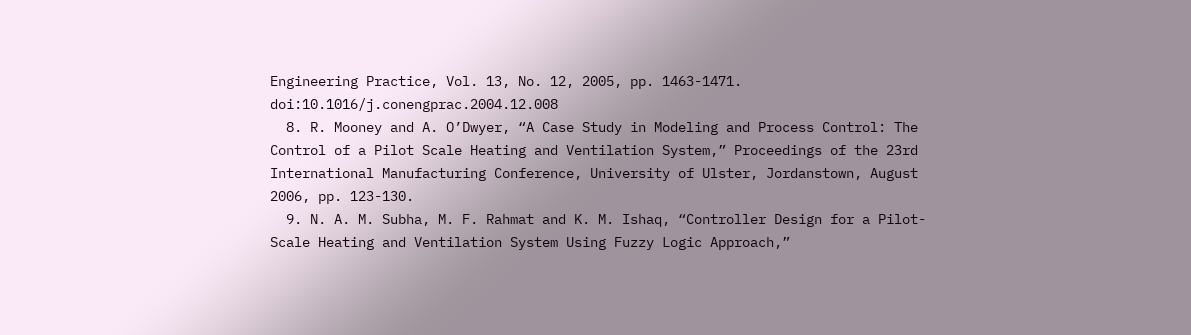Engineering Practice, Vol. 13, No. 12, 2005, pp. 1463-1471. doi:10.1016/j.conengprac.2004.12.008
  8. R. Mooney and A. O’Dwyer, “A Case Study in Modeling and Process Control: The Control of a Pilot Scale Heating and Ventilation System,” Proceedings of the 23rd International Manufacturing Conference, University of Ulster, Jordanstown, August 2006, pp. 123-130.
  9. N. A. M. Subha, M. F. Rahmat and K. M. Ishaq, “Controller Design for a Pilot-Scale Heating and Ventilation System Using Fuzzy Logic Approach,”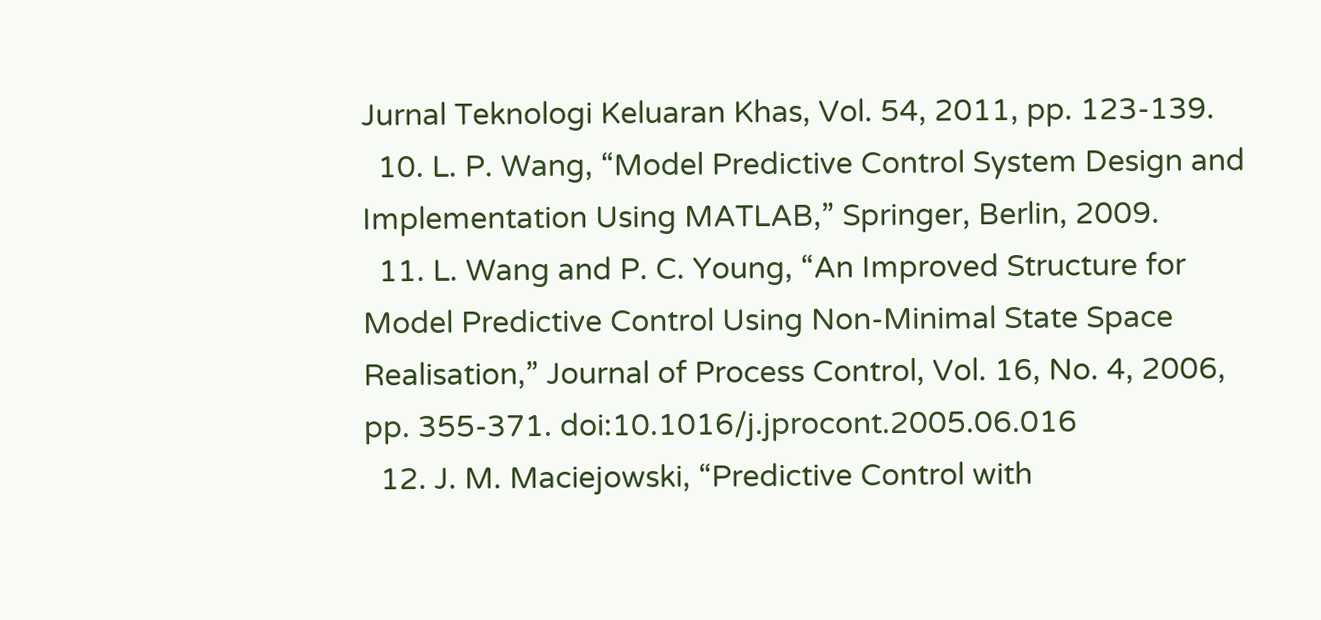Jurnal Teknologi Keluaran Khas, Vol. 54, 2011, pp. 123-139.
  10. L. P. Wang, “Model Predictive Control System Design and Implementation Using MATLAB,” Springer, Berlin, 2009.
  11. L. Wang and P. C. Young, “An Improved Structure for Model Predictive Control Using Non-Minimal State Space Realisation,” Journal of Process Control, Vol. 16, No. 4, 2006, pp. 355-371. doi:10.1016/j.jprocont.2005.06.016
  12. J. M. Maciejowski, “Predictive Control with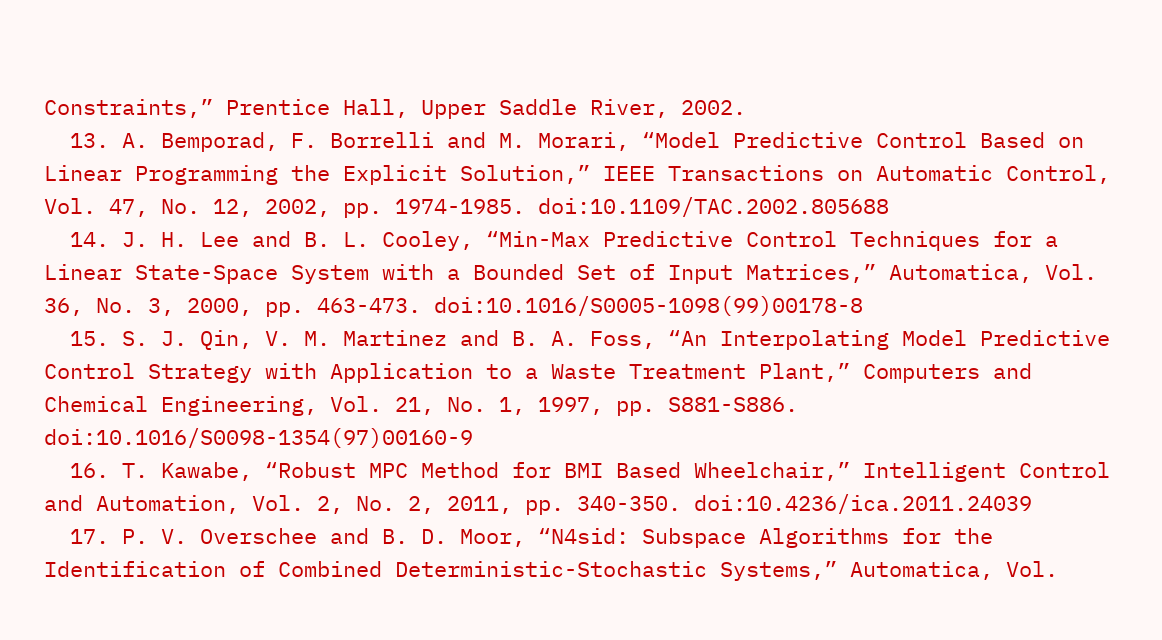Constraints,” Prentice Hall, Upper Saddle River, 2002.
  13. A. Bemporad, F. Borrelli and M. Morari, “Model Predictive Control Based on Linear Programming the Explicit Solution,” IEEE Transactions on Automatic Control, Vol. 47, No. 12, 2002, pp. 1974-1985. doi:10.1109/TAC.2002.805688
  14. J. H. Lee and B. L. Cooley, “Min-Max Predictive Control Techniques for a Linear State-Space System with a Bounded Set of Input Matrices,” Automatica, Vol. 36, No. 3, 2000, pp. 463-473. doi:10.1016/S0005-1098(99)00178-8
  15. S. J. Qin, V. M. Martinez and B. A. Foss, “An Interpolating Model Predictive Control Strategy with Application to a Waste Treatment Plant,” Computers and Chemical Engineering, Vol. 21, No. 1, 1997, pp. S881-S886. doi:10.1016/S0098-1354(97)00160-9
  16. T. Kawabe, “Robust MPC Method for BMI Based Wheelchair,” Intelligent Control and Automation, Vol. 2, No. 2, 2011, pp. 340-350. doi:10.4236/ica.2011.24039
  17. P. V. Overschee and B. D. Moor, “N4sid: Subspace Algorithms for the Identification of Combined Deterministic-Stochastic Systems,” Automatica, Vol.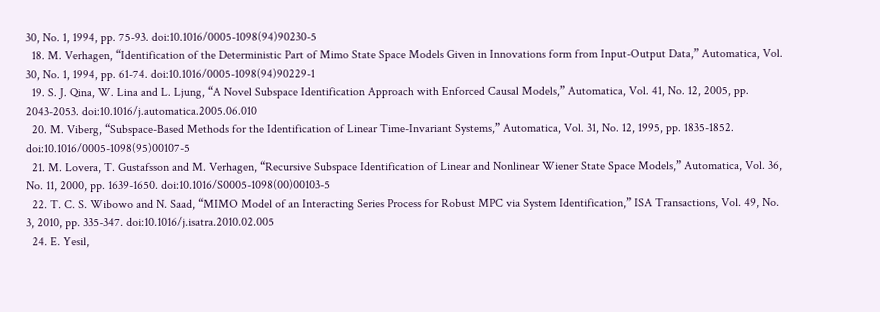30, No. 1, 1994, pp. 75-93. doi:10.1016/0005-1098(94)90230-5
  18. M. Verhagen, “Identification of the Deterministic Part of Mimo State Space Models Given in Innovations form from Input-Output Data,” Automatica, Vol. 30, No. 1, 1994, pp. 61-74. doi:10.1016/0005-1098(94)90229-1
  19. S. J. Qina, W. Lina and L. Ljung, “A Novel Subspace Identification Approach with Enforced Causal Models,” Automatica, Vol. 41, No. 12, 2005, pp. 2043-2053. doi:10.1016/j.automatica.2005.06.010
  20. M. Viberg, “Subspace-Based Methods for the Identification of Linear Time-Invariant Systems,” Automatica, Vol. 31, No. 12, 1995, pp. 1835-1852. doi:10.1016/0005-1098(95)00107-5
  21. M. Lovera, T. Gustafsson and M. Verhagen, “Recursive Subspace Identification of Linear and Nonlinear Wiener State Space Models,” Automatica, Vol. 36, No. 11, 2000, pp. 1639-1650. doi:10.1016/S0005-1098(00)00103-5
  22. T. C. S. Wibowo and N. Saad, “MIMO Model of an Interacting Series Process for Robust MPC via System Identification,” ISA Transactions, Vol. 49, No. 3, 2010, pp. 335-347. doi:10.1016/j.isatra.2010.02.005
  24. E. Yesil,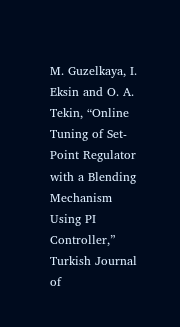M. Guzelkaya, I. Eksin and O. A. Tekin, “Online Tuning of Set-Point Regulator with a Blending Mechanism Using PI Controller,” Turkish Journal of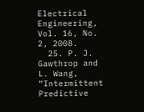Electrical Engineering, Vol. 16, No. 2, 2008.
  25. P. J. Gawthrop and L. Wang, “Intermittent Predictive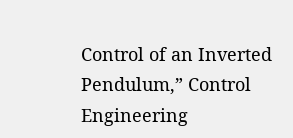Control of an Inverted Pendulum,” Control Engineering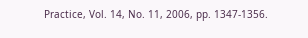Practice, Vol. 14, No. 11, 2006, pp. 1347-1356.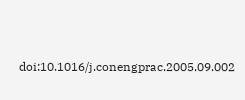doi:10.1016/j.conengprac.2005.09.002